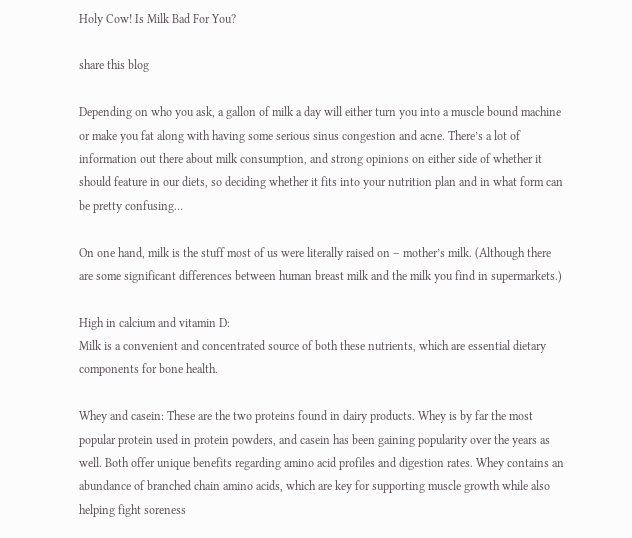Holy Cow! Is Milk Bad For You?

share this blog

Depending on who you ask, a gallon of milk a day will either turn you into a muscle bound machine or make you fat along with having some serious sinus congestion and acne. There’s a lot of information out there about milk consumption, and strong opinions on either side of whether it should feature in our diets, so deciding whether it fits into your nutrition plan and in what form can be pretty confusing…

On one hand, milk is the stuff most of us were literally raised on – mother’s milk. (Although there are some significant differences between human breast milk and the milk you find in supermarkets.)

High in calcium and vitamin D:
Milk is a convenient and concentrated source of both these nutrients, which are essential dietary components for bone health.

Whey and casein: These are the two proteins found in dairy products. Whey is by far the most popular protein used in protein powders, and casein has been gaining popularity over the years as well. Both offer unique benefits regarding amino acid profiles and digestion rates. Whey contains an abundance of branched chain amino acids, which are key for supporting muscle growth while also helping fight soreness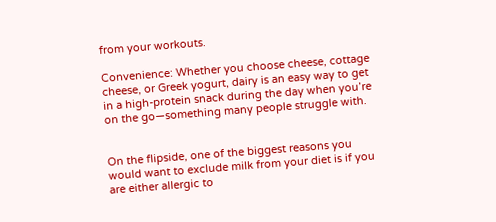from your workouts.

Convenience: Whether you choose cheese, cottage cheese, or Greek yogurt, dairy is an easy way to get in a high-protein snack during the day when you’re on the go—something many people struggle with.


On the flipside, one of the biggest reasons you would want to exclude milk from your diet is if you are either allergic to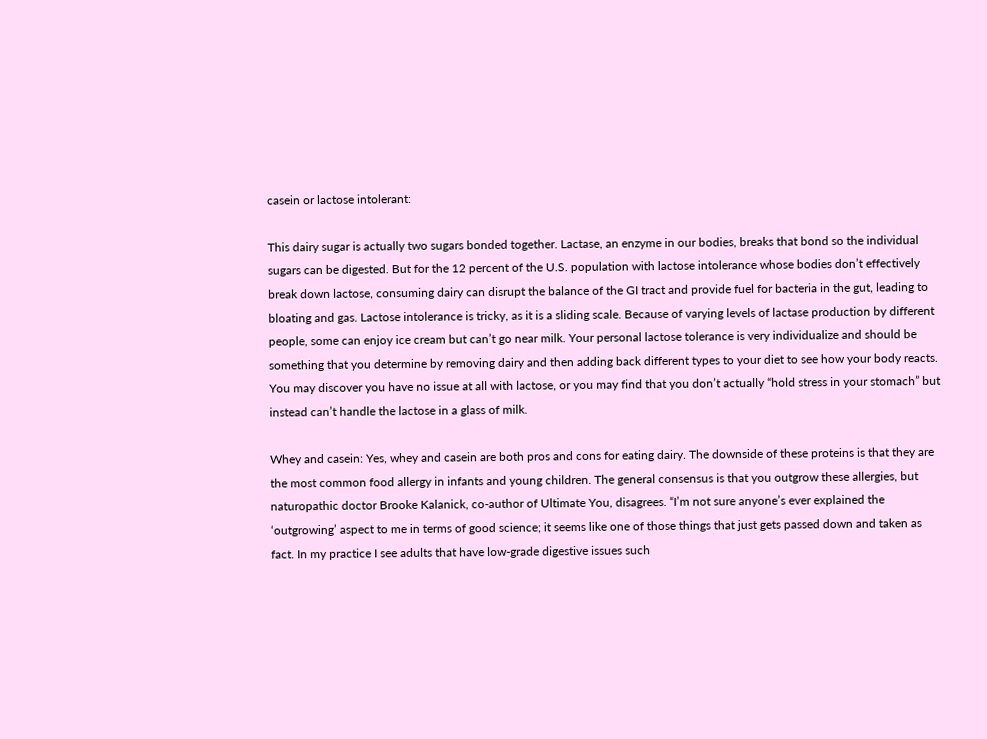casein or lactose intolerant:

This dairy sugar is actually two sugars bonded together. Lactase, an enzyme in our bodies, breaks that bond so the individual sugars can be digested. But for the 12 percent of the U.S. population with lactose intolerance whose bodies don’t effectively break down lactose, consuming dairy can disrupt the balance of the GI tract and provide fuel for bacteria in the gut, leading to bloating and gas. Lactose intolerance is tricky, as it is a sliding scale. Because of varying levels of lactase production by different people, some can enjoy ice cream but can’t go near milk. Your personal lactose tolerance is very individualize and should be something that you determine by removing dairy and then adding back different types to your diet to see how your body reacts. You may discover you have no issue at all with lactose, or you may find that you don’t actually “hold stress in your stomach” but instead can’t handle the lactose in a glass of milk.

Whey and casein: Yes, whey and casein are both pros and cons for eating dairy. The downside of these proteins is that they are the most common food allergy in infants and young children. The general consensus is that you outgrow these allergies, but naturopathic doctor Brooke Kalanick, co-author of Ultimate You, disagrees. “I’m not sure anyone’s ever explained the ‘outgrowing’ aspect to me in terms of good science; it seems like one of those things that just gets passed down and taken as fact. In my practice I see adults that have low-grade digestive issues such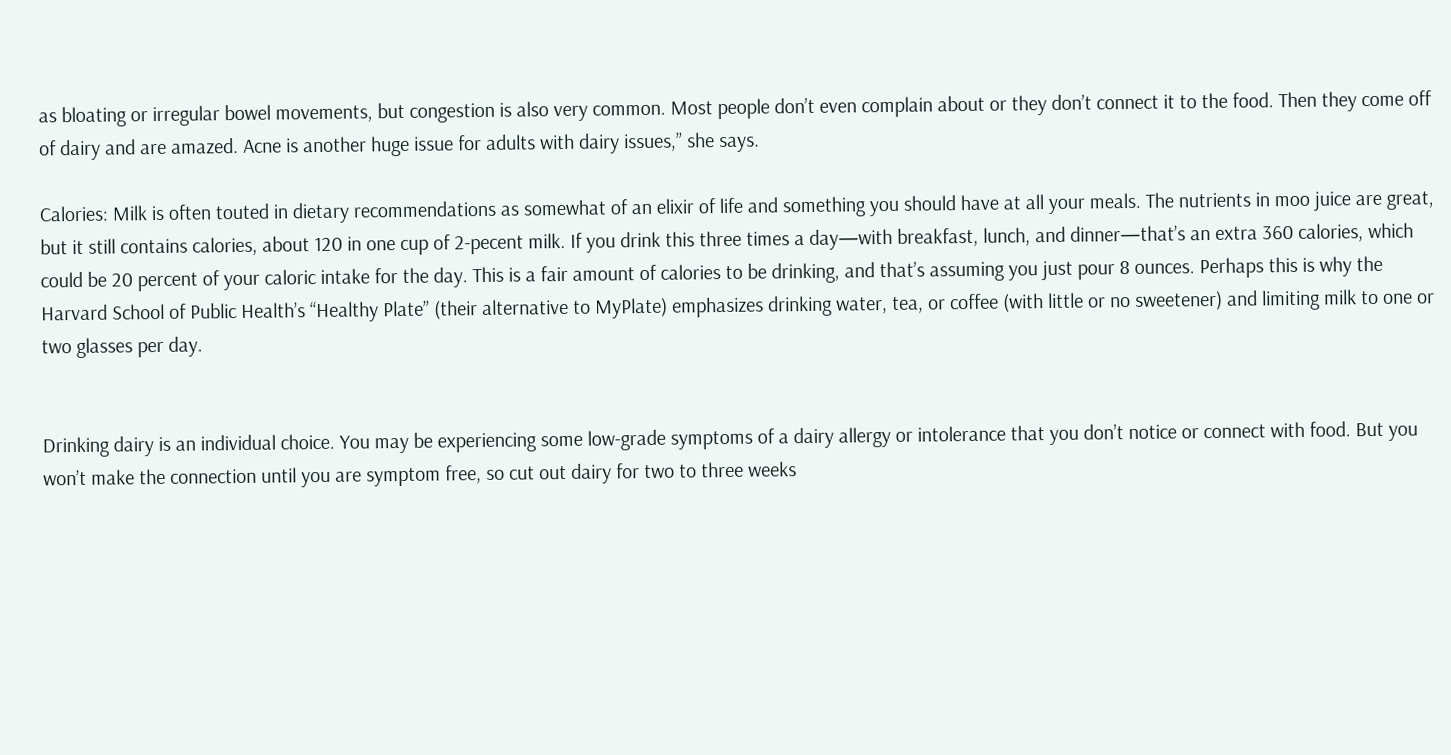as bloating or irregular bowel movements, but congestion is also very common. Most people don’t even complain about or they don’t connect it to the food. Then they come off of dairy and are amazed. Acne is another huge issue for adults with dairy issues,” she says.

Calories: Milk is often touted in dietary recommendations as somewhat of an elixir of life and something you should have at all your meals. The nutrients in moo juice are great, but it still contains calories, about 120 in one cup of 2-pecent milk. If you drink this three times a day—with breakfast, lunch, and dinner—that’s an extra 360 calories, which could be 20 percent of your caloric intake for the day. This is a fair amount of calories to be drinking, and that’s assuming you just pour 8 ounces. Perhaps this is why the Harvard School of Public Health’s “Healthy Plate” (their alternative to MyPlate) emphasizes drinking water, tea, or coffee (with little or no sweetener) and limiting milk to one or two glasses per day.


Drinking dairy is an individual choice. You may be experiencing some low-grade symptoms of a dairy allergy or intolerance that you don’t notice or connect with food. But you won’t make the connection until you are symptom free, so cut out dairy for two to three weeks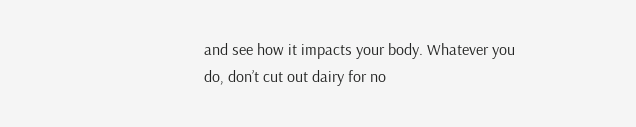and see how it impacts your body. Whatever you do, don’t cut out dairy for no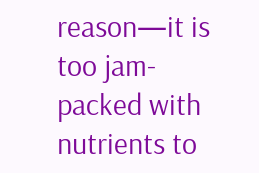reason—it is too jam-packed with nutrients to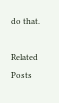do that.

Related Posts